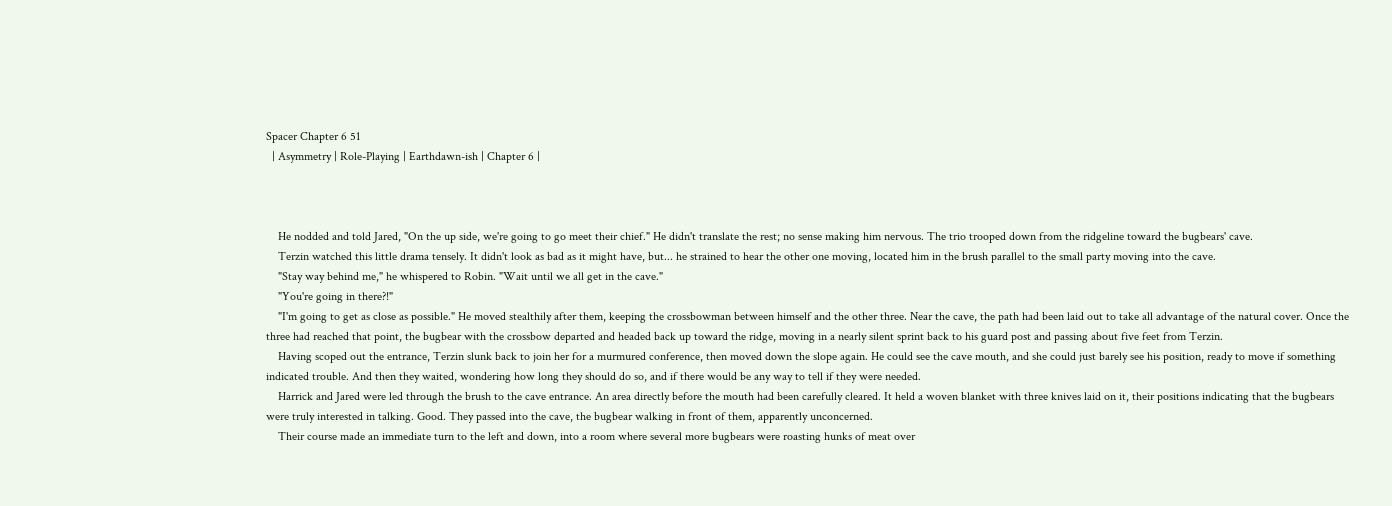Spacer Chapter 6 51
  | Asymmetry | Role-Playing | Earthdawn-ish | Chapter 6 |



    He nodded and told Jared, "On the up side, we're going to go meet their chief." He didn't translate the rest; no sense making him nervous. The trio trooped down from the ridgeline toward the bugbears' cave.
    Terzin watched this little drama tensely. It didn't look as bad as it might have, but... he strained to hear the other one moving, located him in the brush parallel to the small party moving into the cave.
    "Stay way behind me," he whispered to Robin. "Wait until we all get in the cave."
    "You're going in there?!"
    "I'm going to get as close as possible." He moved stealthily after them, keeping the crossbowman between himself and the other three. Near the cave, the path had been laid out to take all advantage of the natural cover. Once the three had reached that point, the bugbear with the crossbow departed and headed back up toward the ridge, moving in a nearly silent sprint back to his guard post and passing about five feet from Terzin.
    Having scoped out the entrance, Terzin slunk back to join her for a murmured conference, then moved down the slope again. He could see the cave mouth, and she could just barely see his position, ready to move if something indicated trouble. And then they waited, wondering how long they should do so, and if there would be any way to tell if they were needed.
    Harrick and Jared were led through the brush to the cave entrance. An area directly before the mouth had been carefully cleared. It held a woven blanket with three knives laid on it, their positions indicating that the bugbears were truly interested in talking. Good. They passed into the cave, the bugbear walking in front of them, apparently unconcerned.
    Their course made an immediate turn to the left and down, into a room where several more bugbears were roasting hunks of meat over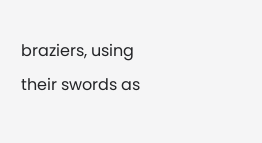braziers, using their swords as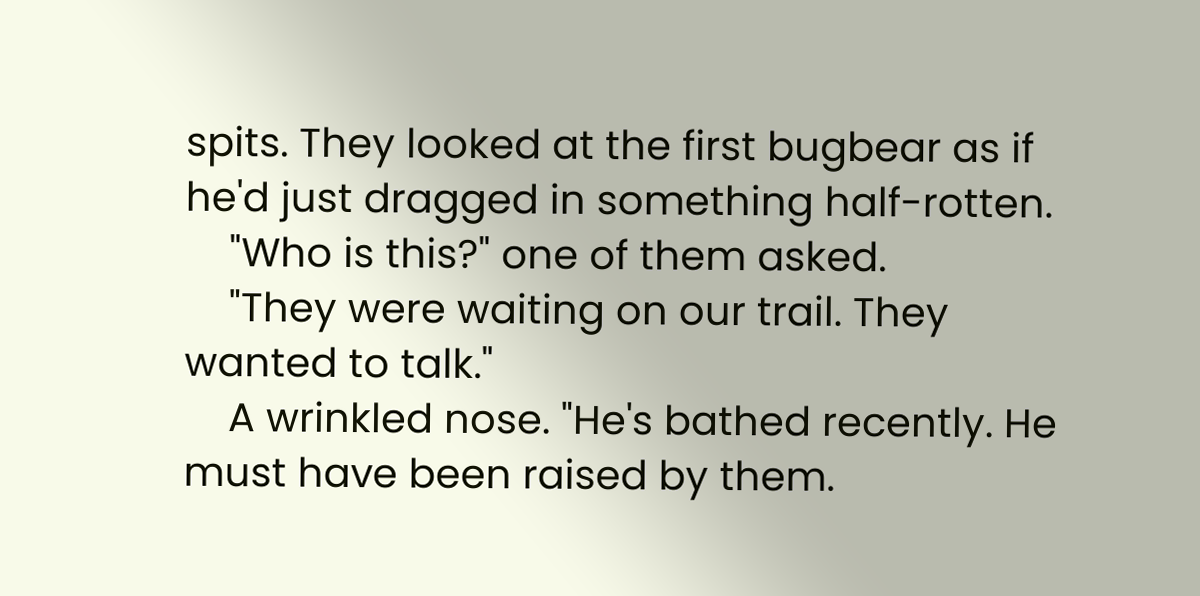spits. They looked at the first bugbear as if he'd just dragged in something half-rotten.
    "Who is this?" one of them asked.
    "They were waiting on our trail. They wanted to talk."
    A wrinkled nose. "He's bathed recently. He must have been raised by them.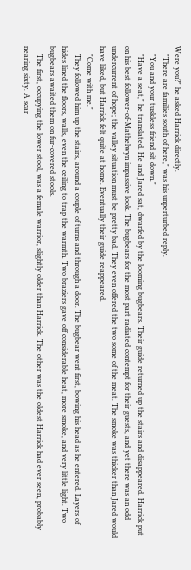Were you?" he asked Harrick directly.
    "There are families south of here," was his unperturbed reply.
    "You and your tuskless friend sit down."
    "Have a seat," he translated. He and Jared sat, dwarfed by the looming bugbears. Their guide returned up the stairs and disappeared. Harrick put on his best follower-of-Mathelwyn impassive look. The bugbears for the most part radiated contempt for their guests, and yet there was an odd undercurrent of hope; the valley situation must be pretty bad. They even offered the two some of the meat. The smoke was thicker than Jared would have liked, but Harrick felt quite at home. Eventually their guide reappeared.
    "Come with me."
    They followed him up the stairs, around a couple of turns and through a door. The bugbear went first, bowing his head as he entered. Layers of hides lined the floors, walls, even the ceiling to trap the warmth. Two braziers gave off considerable heat, more smoke, and very little light. Two bugbears awaited them on fur-covered stools.
    The first, occupying the lower stool, was a female warrior, slightly older than Harrick. The other was the oldest Harrick had ever seen, probably nearing sixty. A scar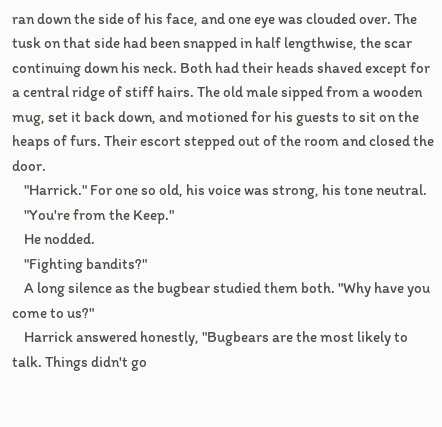ran down the side of his face, and one eye was clouded over. The tusk on that side had been snapped in half lengthwise, the scar continuing down his neck. Both had their heads shaved except for a central ridge of stiff hairs. The old male sipped from a wooden mug, set it back down, and motioned for his guests to sit on the heaps of furs. Their escort stepped out of the room and closed the door.
    "Harrick." For one so old, his voice was strong, his tone neutral.
    "You're from the Keep."
    He nodded.
    "Fighting bandits?"
    A long silence as the bugbear studied them both. "Why have you come to us?"
    Harrick answered honestly, "Bugbears are the most likely to talk. Things didn't go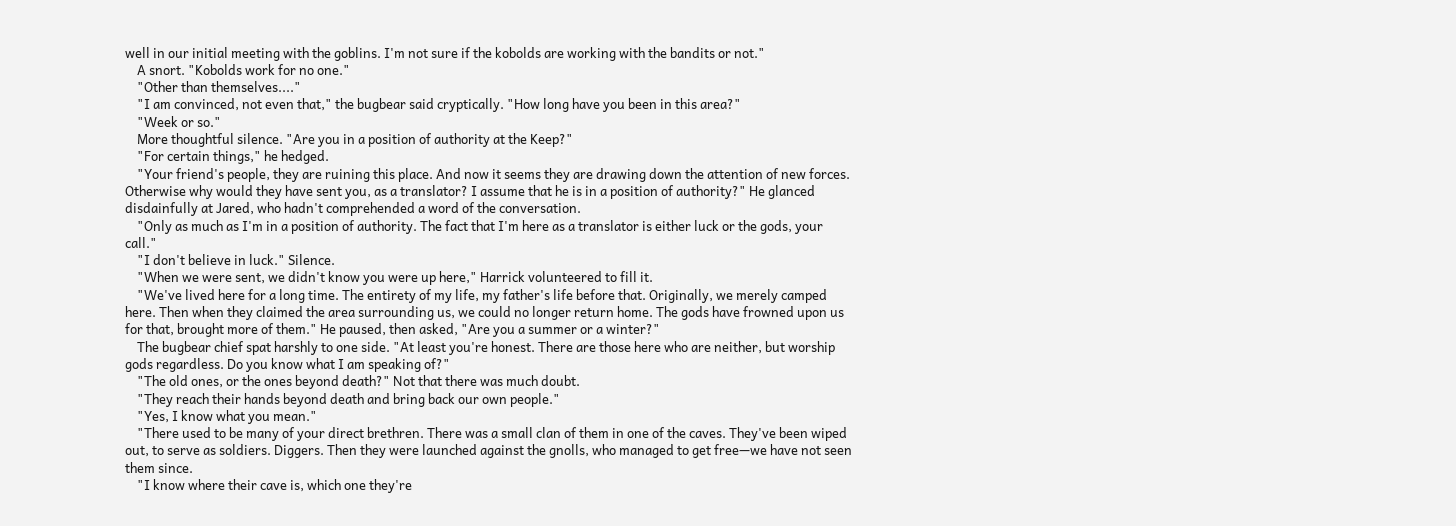well in our initial meeting with the goblins. I'm not sure if the kobolds are working with the bandits or not."
    A snort. "Kobolds work for no one."
    "Other than themselves...."
    "I am convinced, not even that," the bugbear said cryptically. "How long have you been in this area?"
    "Week or so."
    More thoughtful silence. "Are you in a position of authority at the Keep?"
    "For certain things," he hedged.
    "Your friend's people, they are ruining this place. And now it seems they are drawing down the attention of new forces. Otherwise why would they have sent you, as a translator? I assume that he is in a position of authority?" He glanced disdainfully at Jared, who hadn't comprehended a word of the conversation.
    "Only as much as I'm in a position of authority. The fact that I'm here as a translator is either luck or the gods, your call."
    "I don't believe in luck." Silence.
    "When we were sent, we didn't know you were up here," Harrick volunteered to fill it.
    "We've lived here for a long time. The entirety of my life, my father's life before that. Originally, we merely camped here. Then when they claimed the area surrounding us, we could no longer return home. The gods have frowned upon us for that, brought more of them." He paused, then asked, "Are you a summer or a winter?"
    The bugbear chief spat harshly to one side. "At least you're honest. There are those here who are neither, but worship gods regardless. Do you know what I am speaking of?"
    "The old ones, or the ones beyond death?" Not that there was much doubt.
    "They reach their hands beyond death and bring back our own people."
    "Yes, I know what you mean."
    "There used to be many of your direct brethren. There was a small clan of them in one of the caves. They've been wiped out, to serve as soldiers. Diggers. Then they were launched against the gnolls, who managed to get free—we have not seen them since.
    "I know where their cave is, which one they're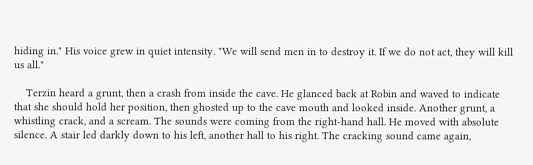hiding in." His voice grew in quiet intensity. "We will send men in to destroy it. If we do not act, they will kill us all."

    Terzin heard a grunt, then a crash from inside the cave. He glanced back at Robin and waved to indicate that she should hold her position, then ghosted up to the cave mouth and looked inside. Another grunt, a whistling crack, and a scream. The sounds were coming from the right-hand hall. He moved with absolute silence. A stair led darkly down to his left, another hall to his right. The cracking sound came again,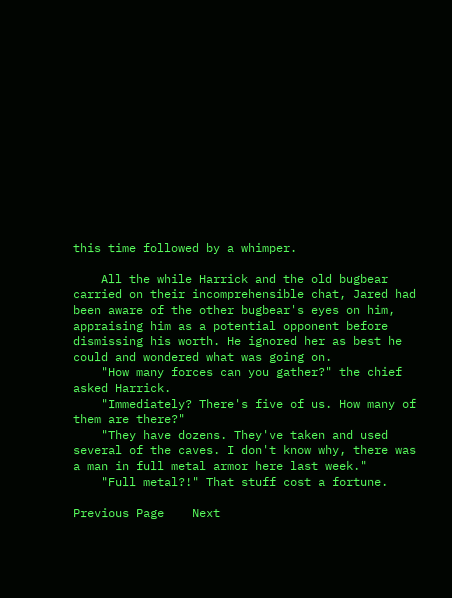this time followed by a whimper.

    All the while Harrick and the old bugbear carried on their incomprehensible chat, Jared had been aware of the other bugbear's eyes on him, appraising him as a potential opponent before dismissing his worth. He ignored her as best he could and wondered what was going on.
    "How many forces can you gather?" the chief asked Harrick.
    "Immediately? There's five of us. How many of them are there?"
    "They have dozens. They've taken and used several of the caves. I don't know why, there was a man in full metal armor here last week."
    "Full metal?!" That stuff cost a fortune.

Previous Page    Next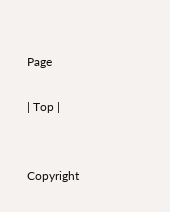Page

| Top |


Copyright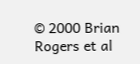© 2000 Brian Rogers et al